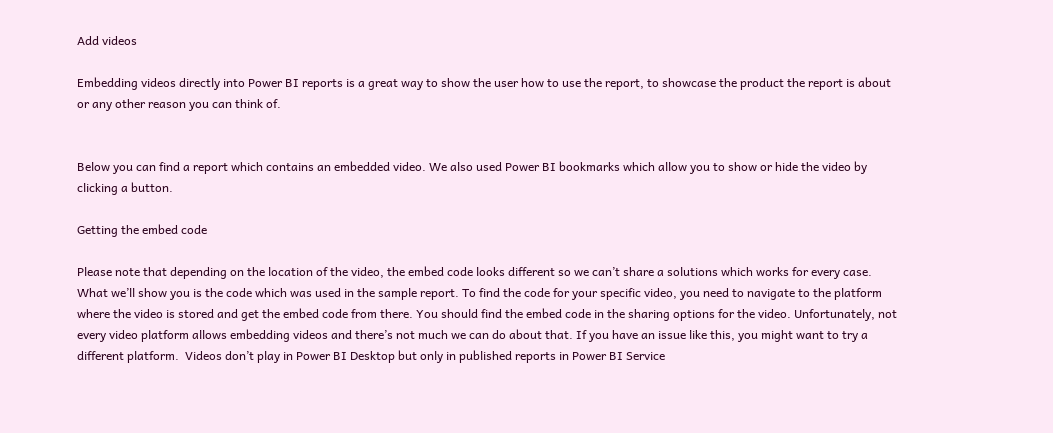Add videos

Embedding videos directly into Power BI reports is a great way to show the user how to use the report, to showcase the product the report is about or any other reason you can think of.


Below you can find a report which contains an embedded video. We also used Power BI bookmarks which allow you to show or hide the video by clicking a button.

Getting the embed code

Please note that depending on the location of the video, the embed code looks different so we can’t share a solutions which works for every case. What we’ll show you is the code which was used in the sample report. To find the code for your specific video, you need to navigate to the platform where the video is stored and get the embed code from there. You should find the embed code in the sharing options for the video. Unfortunately, not every video platform allows embedding videos and there’s not much we can do about that. If you have an issue like this, you might want to try a different platform.  Videos don’t play in Power BI Desktop but only in published reports in Power BI Service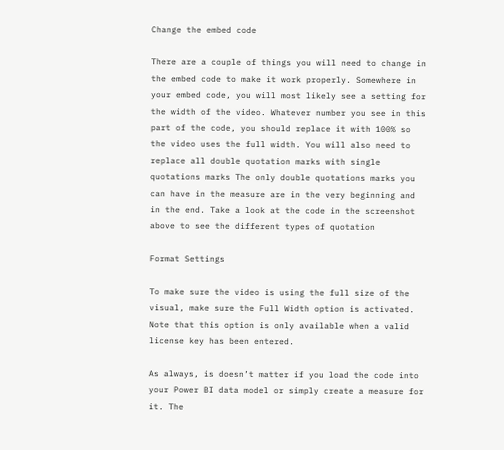Change the embed code

There are a couple of things you will need to change in the embed code to make it work properly. Somewhere in your embed code, you will most likely see a setting for the width of the video. Whatever number you see in this part of the code, you should replace it with 100% so the video uses the full width. You will also need to replace all double quotation marks with single quotations marks The only double quotations marks you can have in the measure are in the very beginning and in the end. Take a look at the code in the screenshot above to see the different types of quotation

Format Settings

To make sure the video is using the full size of the visual, make sure the Full Width option is activated. Note that this option is only available when a valid license key has been entered.

As always, is doesn’t matter if you load the code into your Power BI data model or simply create a measure for it. The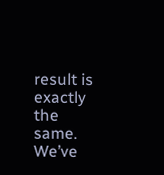result is exactly the same. We’ve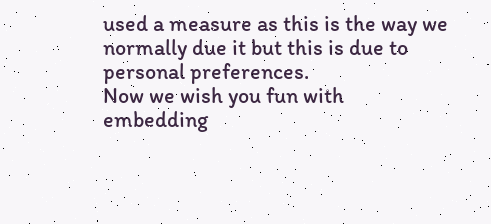used a measure as this is the way we normally due it but this is due to personal preferences.
Now we wish you fun with embedding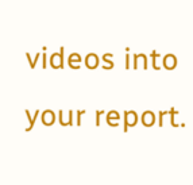videos into your report.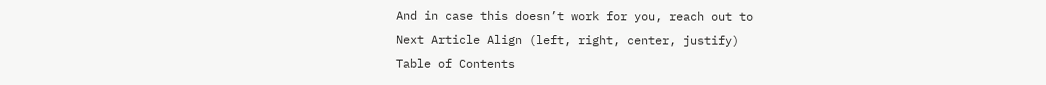And in case this doesn’t work for you, reach out to
Next Article Align (left, right, center, justify)
Table of Contents